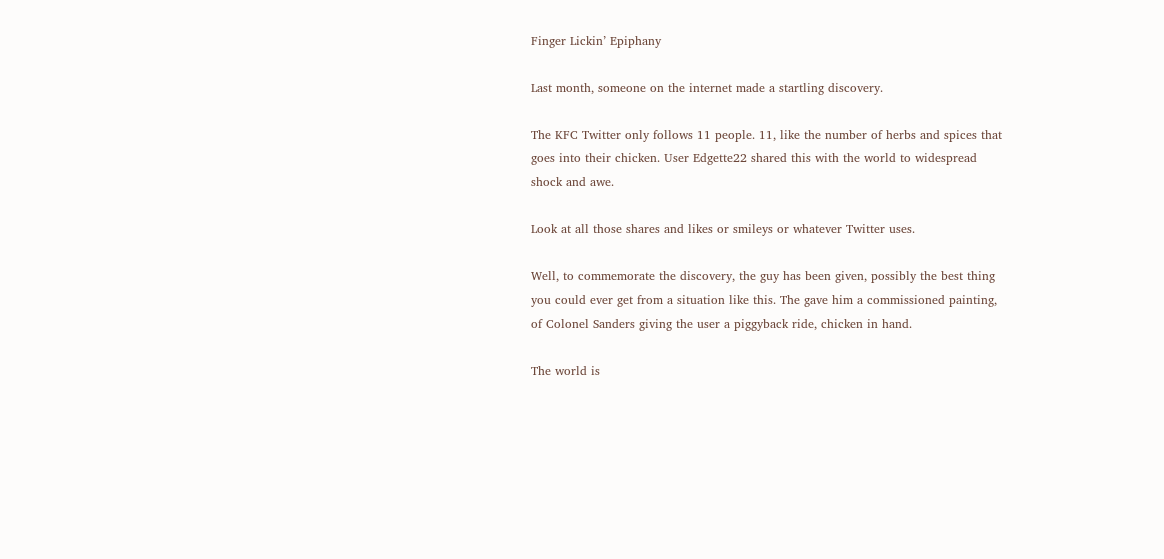Finger Lickin’ Epiphany

Last month, someone on the internet made a startling discovery.

The KFC Twitter only follows 11 people. 11, like the number of herbs and spices that goes into their chicken. User Edgette22 shared this with the world to widespread shock and awe.

Look at all those shares and likes or smileys or whatever Twitter uses.

Well, to commemorate the discovery, the guy has been given, possibly the best thing you could ever get from a situation like this. The gave him a commissioned painting, of Colonel Sanders giving the user a piggyback ride, chicken in hand.

The world is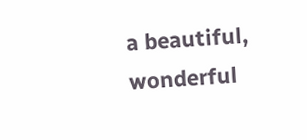a beautiful, wonderful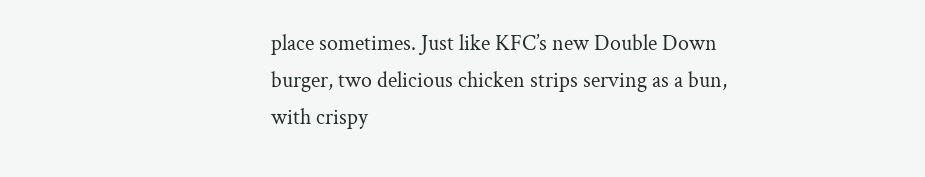place sometimes. Just like KFC’s new Double Down burger, two delicious chicken strips serving as a bun, with crispy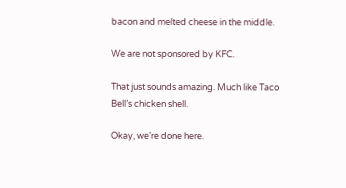bacon and melted cheese in the middle.

We are not sponsored by KFC.

That just sounds amazing. Much like Taco Bell’s chicken shell.

Okay, we’re done here.